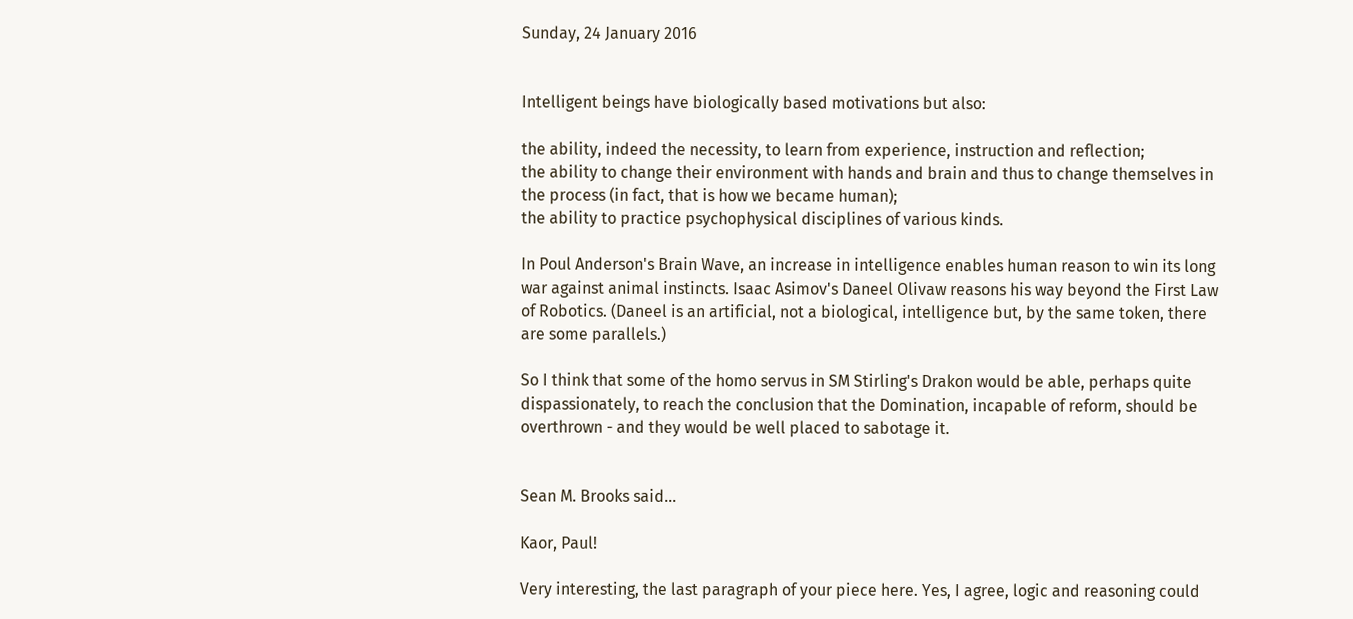Sunday, 24 January 2016


Intelligent beings have biologically based motivations but also:

the ability, indeed the necessity, to learn from experience, instruction and reflection;
the ability to change their environment with hands and brain and thus to change themselves in the process (in fact, that is how we became human);
the ability to practice psychophysical disciplines of various kinds.

In Poul Anderson's Brain Wave, an increase in intelligence enables human reason to win its long war against animal instincts. Isaac Asimov's Daneel Olivaw reasons his way beyond the First Law of Robotics. (Daneel is an artificial, not a biological, intelligence but, by the same token, there are some parallels.)

So I think that some of the homo servus in SM Stirling's Drakon would be able, perhaps quite dispassionately, to reach the conclusion that the Domination, incapable of reform, should be overthrown - and they would be well placed to sabotage it.


Sean M. Brooks said...

Kaor, Paul!

Very interesting, the last paragraph of your piece here. Yes, I agree, logic and reasoning could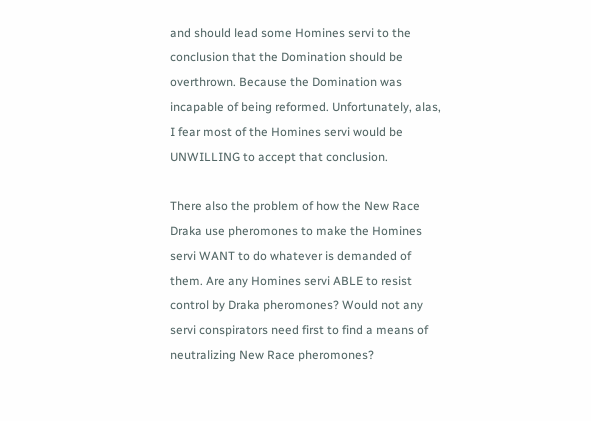and should lead some Homines servi to the conclusion that the Domination should be overthrown. Because the Domination was incapable of being reformed. Unfortunately, alas, I fear most of the Homines servi would be UNWILLING to accept that conclusion.

There also the problem of how the New Race Draka use pheromones to make the Homines servi WANT to do whatever is demanded of them. Are any Homines servi ABLE to resist control by Draka pheromones? Would not any servi conspirators need first to find a means of neutralizing New Race pheromones?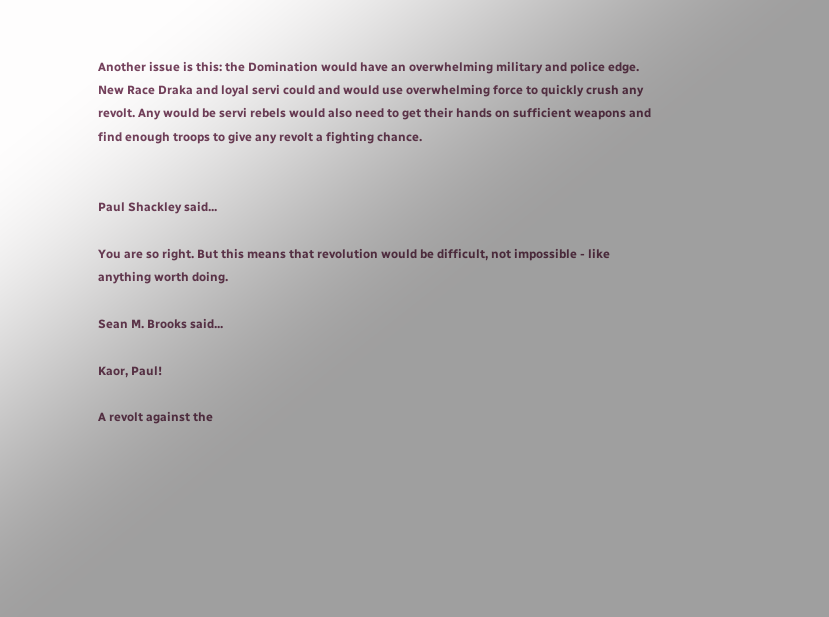Another issue is this: the Domination would have an overwhelming military and police edge. New Race Draka and loyal servi could and would use overwhelming force to quickly crush any revolt. Any would be servi rebels would also need to get their hands on sufficient weapons and find enough troops to give any revolt a fighting chance.


Paul Shackley said...

You are so right. But this means that revolution would be difficult, not impossible - like anything worth doing.

Sean M. Brooks said...

Kaor, Paul!

A revolt against the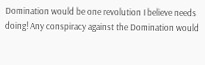Domination would be one revolution I believe needs doing! Any conspiracy against the Domination would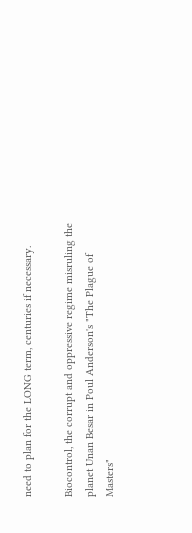need to plan for the LONG term, centuries if necessary.

Biocontrol, the corrupt and oppressive regime misruling the planet Unan Besar in Poul Anderson's "The Plague of Masters"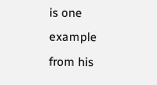is one example from his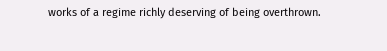works of a regime richly deserving of being overthrown.